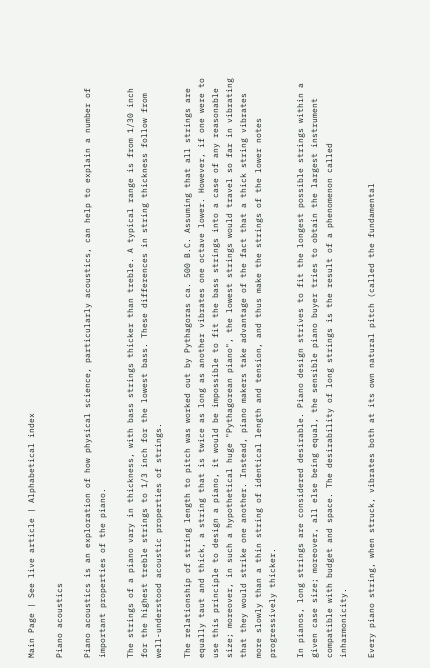Main Page | See live article | Alphabetical index

Piano acoustics

Piano acoustics is an exploration of how physical science, particularly acoustics, can help to explain a number of important properties of the piano.

The strings of a piano vary in thickness, with bass strings thicker than treble. A typical range is from 1/30 inch for the highest treble strings to 1/3 inch for the lowest bass. These differences in string thickness follow from well-understood acoustic properties of strings.

The relationship of string length to pitch was worked out by Pythagoras ca. 500 B.C. Assuming that all strings are equally taut and thick, a string that is twice as long as another vibrates one octave lower. However, if one were to use this principle to design a piano, it would be impossible to fit the bass strings into a case of any reasonable size; moreover, in such a hypothetical huge "Pythagorean piano", the lowest strings would travel so far in vibrating that they would strike one another. Instead, piano makers take advantage of the fact that a thick string vibrates more slowly than a thin string of identical length and tension, and thus make the strings of the lower notes progressively thicker.

In pianos, long strings are considered desirable. Piano design strives to fit the longest possible strings within a given case size; moreover, all else being equal, the sensible piano buyer tries to obtain the largest instrument compatible with budget and space. The desirability of long strings is the result of a phenomenon called inharmonicity.

Every piano string, when struck, vibrates both at its own natural pitch (called the fundamental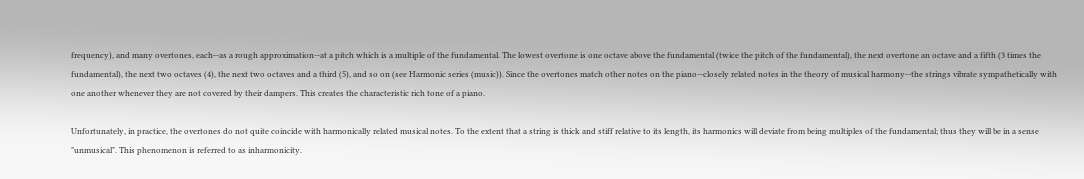frequency), and many overtones, each--as a rough approximation--at a pitch which is a multiple of the fundamental. The lowest overtone is one octave above the fundamental (twice the pitch of the fundamental), the next overtone an octave and a fifth (3 times the fundamental), the next two octaves (4), the next two octaves and a third (5), and so on (see Harmonic series (music)). Since the overtones match other notes on the piano--closely related notes in the theory of musical harmony--the strings vibrate sympathetically with one another whenever they are not covered by their dampers. This creates the characteristic rich tone of a piano.

Unfortunately, in practice, the overtones do not quite coincide with harmonically related musical notes. To the extent that a string is thick and stiff relative to its length, its harmonics will deviate from being multiples of the fundamental; thus they will be in a sense "unmusical". This phenomenon is referred to as inharmonicity.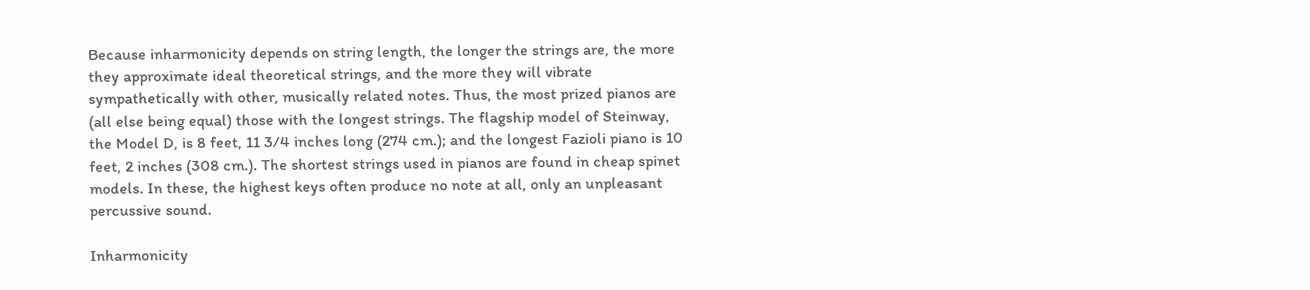Because inharmonicity depends on string length, the longer the strings are, the more they approximate ideal theoretical strings, and the more they will vibrate sympathetically with other, musically related notes. Thus, the most prized pianos are (all else being equal) those with the longest strings. The flagship model of Steinway, the Model D, is 8 feet, 11 3/4 inches long (274 cm.); and the longest Fazioli piano is 10 feet, 2 inches (308 cm.). The shortest strings used in pianos are found in cheap spinet models. In these, the highest keys often produce no note at all, only an unpleasant percussive sound.

Inharmonicity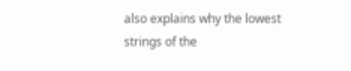also explains why the lowest strings of the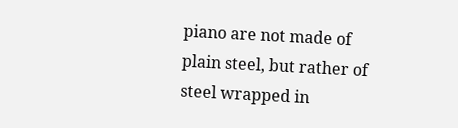piano are not made of plain steel, but rather of steel wrapped in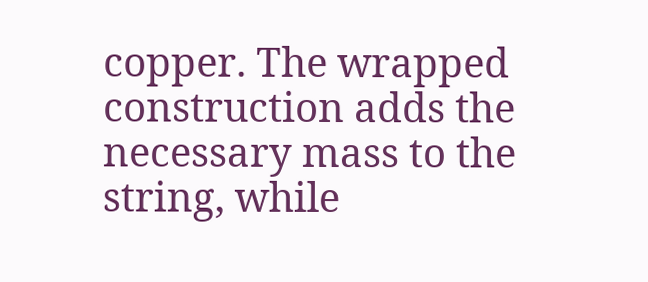copper. The wrapped construction adds the necessary mass to the string, while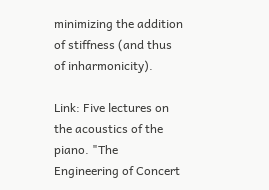minimizing the addition of stiffness (and thus of inharmonicity).

Link: Five lectures on the acoustics of the piano. "The Engineering of Concert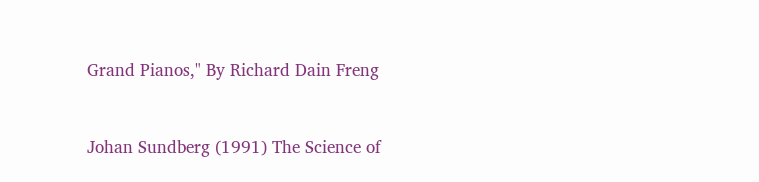Grand Pianos," By Richard Dain Freng


Johan Sundberg (1991) The Science of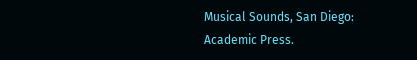Musical Sounds, San Diego: Academic Press.